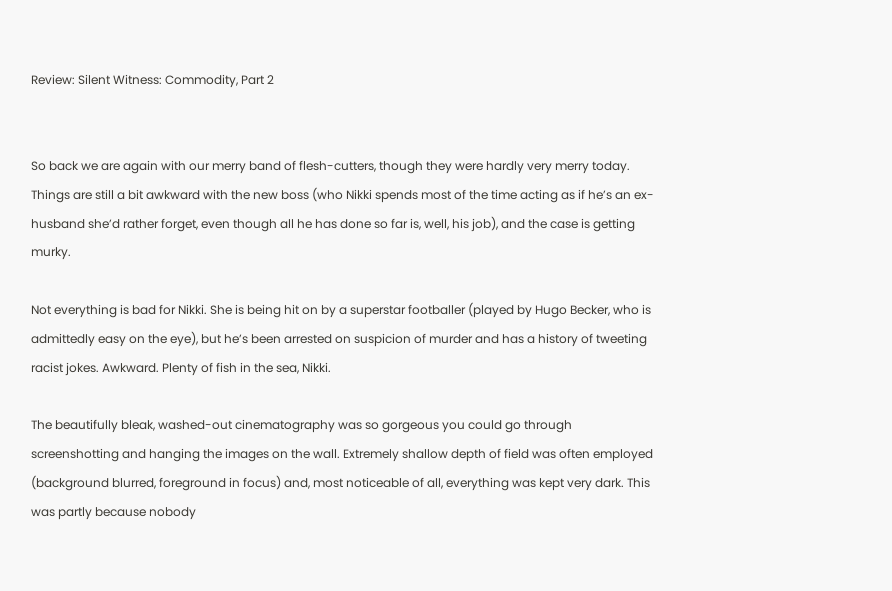Review: Silent Witness: Commodity, Part 2


So back we are again with our merry band of flesh-cutters, though they were hardly very merry today. Things are still a bit awkward with the new boss (who Nikki spends most of the time acting as if he’s an ex-husband she’d rather forget, even though all he has done so far is, well, his job), and the case is getting murky.

Not everything is bad for Nikki. She is being hit on by a superstar footballer (played by Hugo Becker, who is admittedly easy on the eye), but he’s been arrested on suspicion of murder and has a history of tweeting racist jokes. Awkward. Plenty of fish in the sea, Nikki.

The beautifully bleak, washed-out cinematography was so gorgeous you could go through screenshotting and hanging the images on the wall. Extremely shallow depth of field was often employed (background blurred, foreground in focus) and, most noticeable of all, everything was kept very dark. This was partly because nobody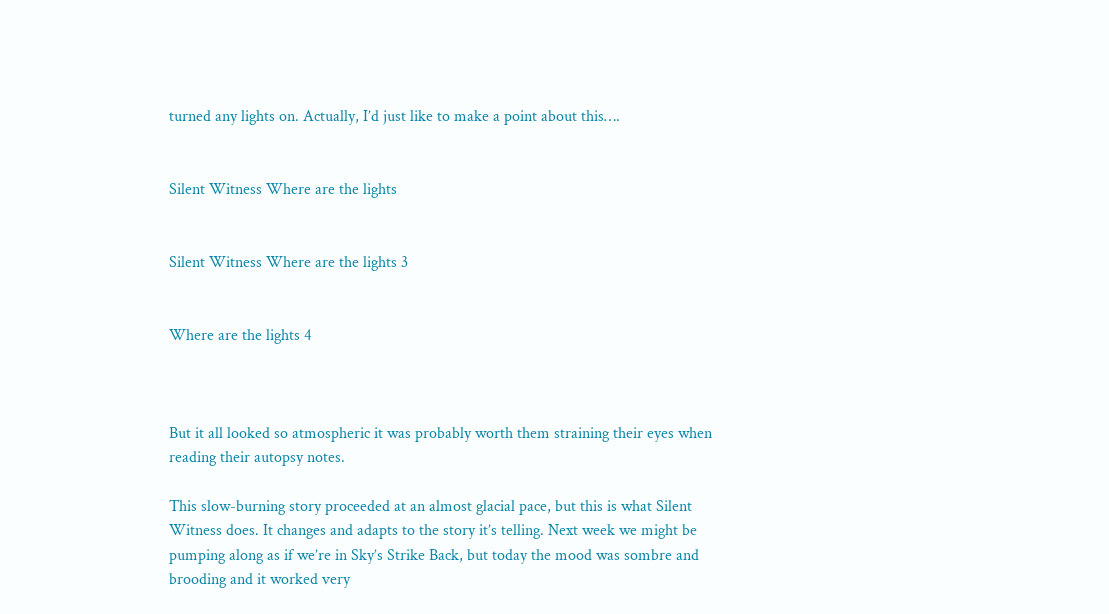turned any lights on. Actually, I’d just like to make a point about this….


Silent Witness Where are the lights


Silent Witness Where are the lights 3


Where are the lights 4



But it all looked so atmospheric it was probably worth them straining their eyes when reading their autopsy notes.

This slow-burning story proceeded at an almost glacial pace, but this is what Silent Witness does. It changes and adapts to the story it’s telling. Next week we might be pumping along as if we’re in Sky’s Strike Back, but today the mood was sombre and brooding and it worked very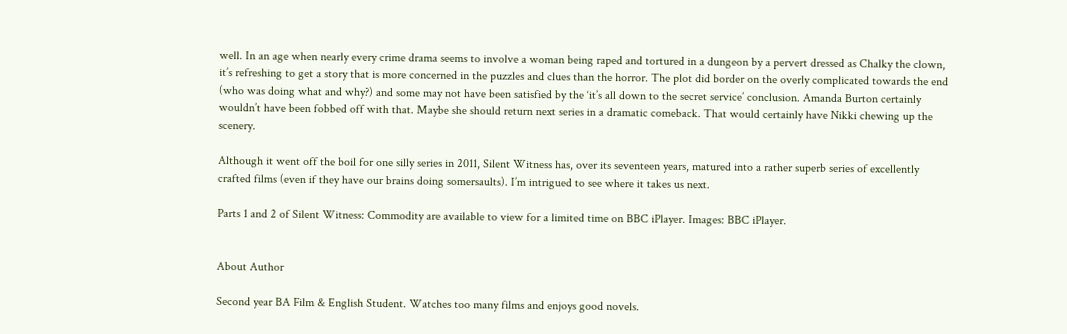well. In an age when nearly every crime drama seems to involve a woman being raped and tortured in a dungeon by a pervert dressed as Chalky the clown, it’s refreshing to get a story that is more concerned in the puzzles and clues than the horror. The plot did border on the overly complicated towards the end (who was doing what and why?) and some may not have been satisfied by the ‘it’s all down to the secret service’ conclusion. Amanda Burton certainly wouldn’t have been fobbed off with that. Maybe she should return next series in a dramatic comeback. That would certainly have Nikki chewing up the scenery.

Although it went off the boil for one silly series in 2011, Silent Witness has, over its seventeen years, matured into a rather superb series of excellently crafted films (even if they have our brains doing somersaults). I’m intrigued to see where it takes us next.

Parts 1 and 2 of Silent Witness: Commodity are available to view for a limited time on BBC iPlayer. Images: BBC iPlayer.


About Author

Second year BA Film & English Student. Watches too many films and enjoys good novels.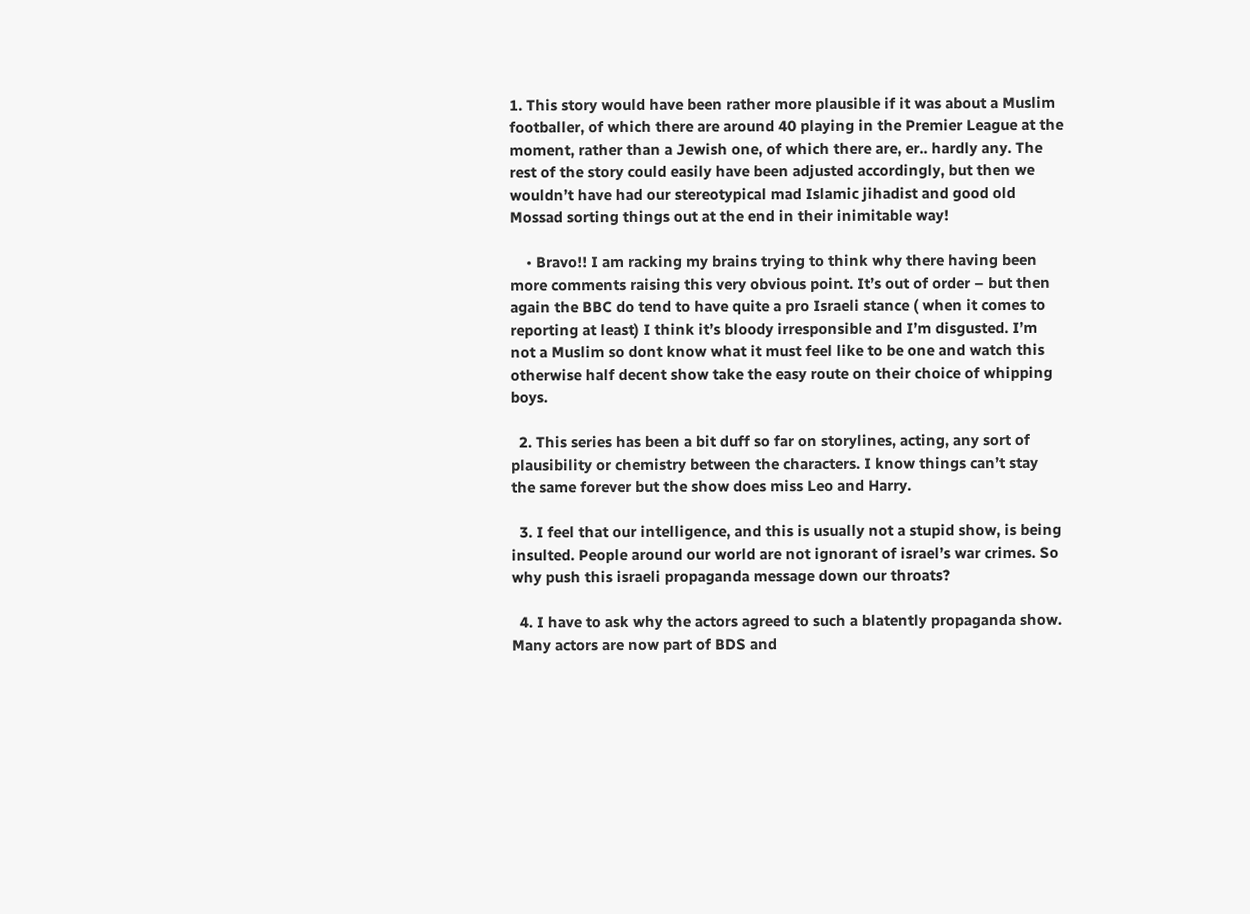1. This story would have been rather more plausible if it was about a Muslim footballer, of which there are around 40 playing in the Premier League at the moment, rather than a Jewish one, of which there are, er.. hardly any. The rest of the story could easily have been adjusted accordingly, but then we wouldn’t have had our stereotypical mad Islamic jihadist and good old Mossad sorting things out at the end in their inimitable way!

    • Bravo!! I am racking my brains trying to think why there having been more comments raising this very obvious point. It’s out of order – but then again the BBC do tend to have quite a pro Israeli stance ( when it comes to reporting at least) I think it’s bloody irresponsible and I’m disgusted. I’m not a Muslim so dont know what it must feel like to be one and watch this otherwise half decent show take the easy route on their choice of whipping boys.

  2. This series has been a bit duff so far on storylines, acting, any sort of plausibility or chemistry between the characters. I know things can’t stay the same forever but the show does miss Leo and Harry.

  3. I feel that our intelligence, and this is usually not a stupid show, is being insulted. People around our world are not ignorant of israel’s war crimes. So why push this israeli propaganda message down our throats?

  4. I have to ask why the actors agreed to such a blatently propaganda show. Many actors are now part of BDS and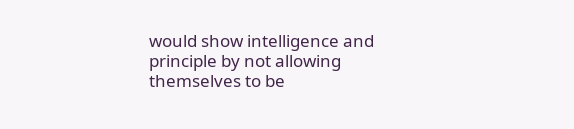would show intelligence and principle by not allowing themselves to be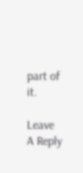part of it.

Leave A Reply